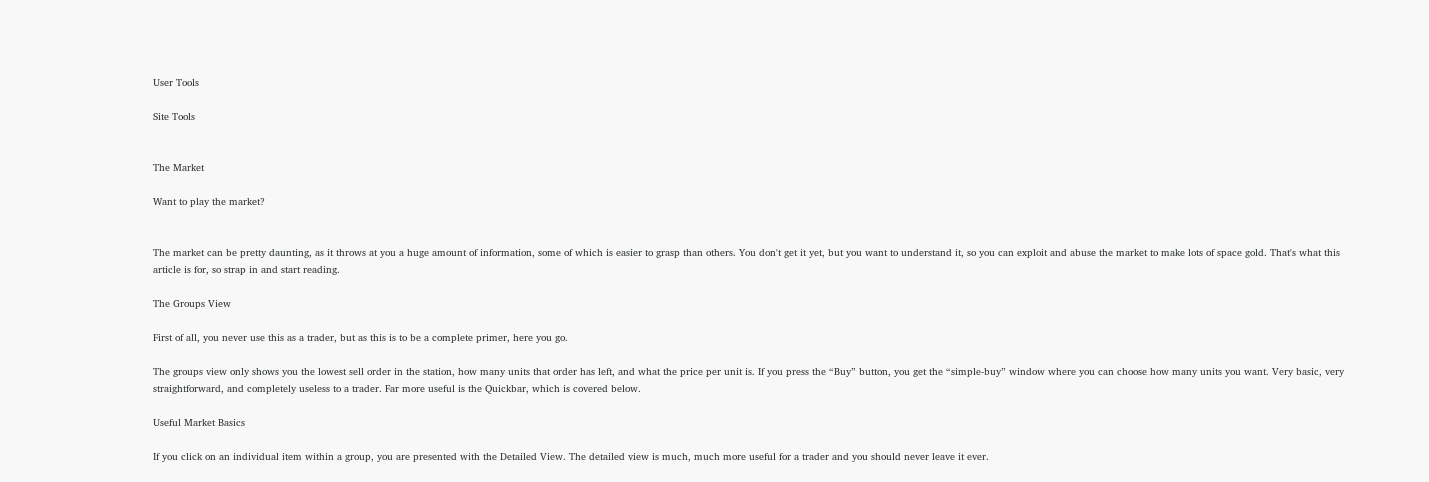User Tools

Site Tools


The Market

Want to play the market?


The market can be pretty daunting, as it throws at you a huge amount of information, some of which is easier to grasp than others. You don't get it yet, but you want to understand it, so you can exploit and abuse the market to make lots of space gold. That's what this article is for, so strap in and start reading.

The Groups View

First of all, you never use this as a trader, but as this is to be a complete primer, here you go.

The groups view only shows you the lowest sell order in the station, how many units that order has left, and what the price per unit is. If you press the “Buy” button, you get the “simple-buy” window where you can choose how many units you want. Very basic, very straightforward, and completely useless to a trader. Far more useful is the Quickbar, which is covered below.

Useful Market Basics

If you click on an individual item within a group, you are presented with the Detailed View. The detailed view is much, much more useful for a trader and you should never leave it ever.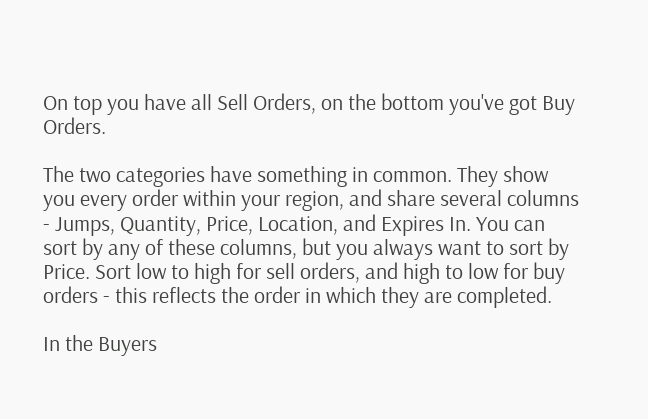On top you have all Sell Orders, on the bottom you've got Buy Orders.

The two categories have something in common. They show you every order within your region, and share several columns - Jumps, Quantity, Price, Location, and Expires In. You can sort by any of these columns, but you always want to sort by Price. Sort low to high for sell orders, and high to low for buy orders - this reflects the order in which they are completed.

In the Buyers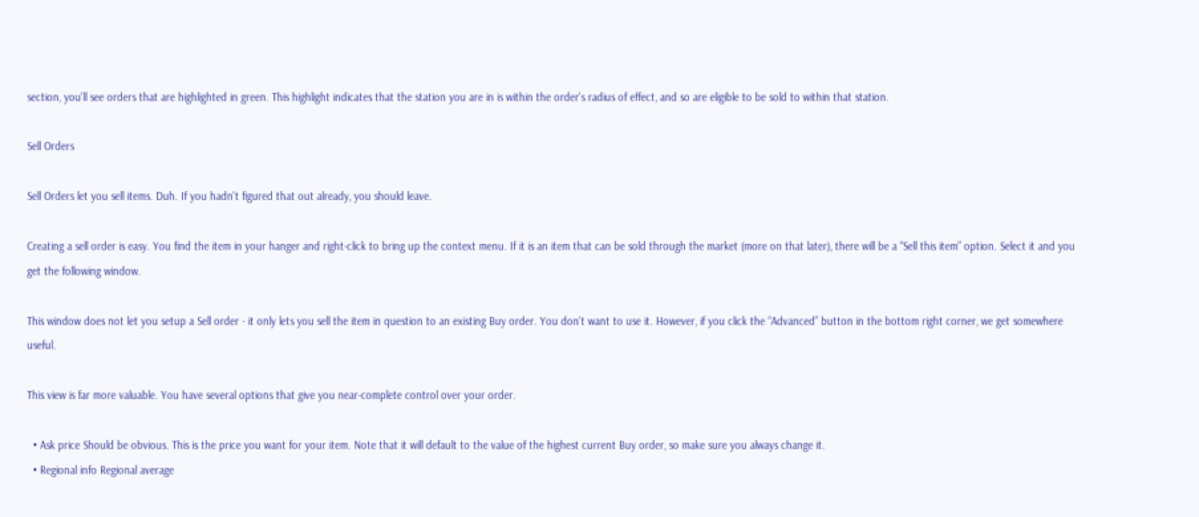section, you'll see orders that are highlighted in green. This highlight indicates that the station you are in is within the order's radius of effect, and so are eligible to be sold to within that station.

Sell Orders

Sell Orders let you sell items. Duh. If you hadn't figured that out already, you should leave.

Creating a sell order is easy. You find the item in your hanger and right-click to bring up the context menu. If it is an item that can be sold through the market (more on that later), there will be a “Sell this item” option. Select it and you get the following window.

This window does not let you setup a Sell order - it only lets you sell the item in question to an existing Buy order. You don't want to use it. However, if you click the “Advanced” button in the bottom right corner, we get somewhere useful.

This view is far more valuable. You have several options that give you near-complete control over your order.

  • Ask price Should be obvious. This is the price you want for your item. Note that it will default to the value of the highest current Buy order, so make sure you always change it.
  • Regional info Regional average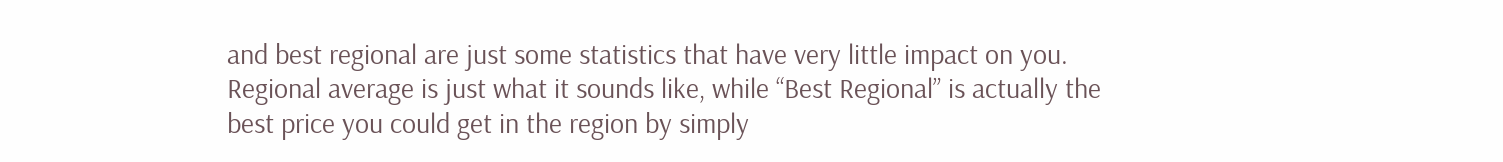and best regional are just some statistics that have very little impact on you. Regional average is just what it sounds like, while “Best Regional” is actually the best price you could get in the region by simply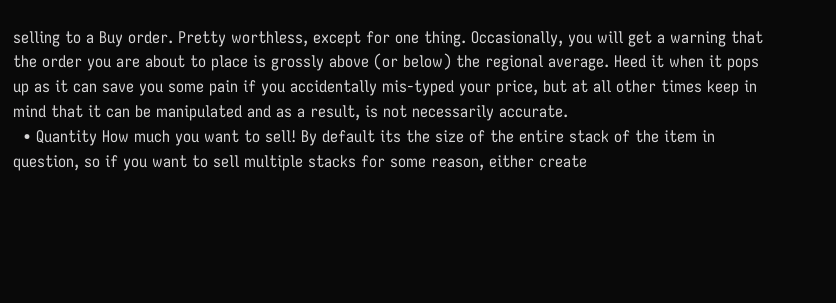selling to a Buy order. Pretty worthless, except for one thing. Occasionally, you will get a warning that the order you are about to place is grossly above (or below) the regional average. Heed it when it pops up as it can save you some pain if you accidentally mis-typed your price, but at all other times keep in mind that it can be manipulated and as a result, is not necessarily accurate.
  • Quantity How much you want to sell! By default its the size of the entire stack of the item in question, so if you want to sell multiple stacks for some reason, either create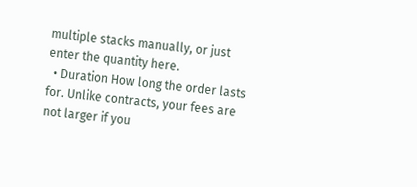multiple stacks manually, or just enter the quantity here.
  • Duration How long the order lasts for. Unlike contracts, your fees are not larger if you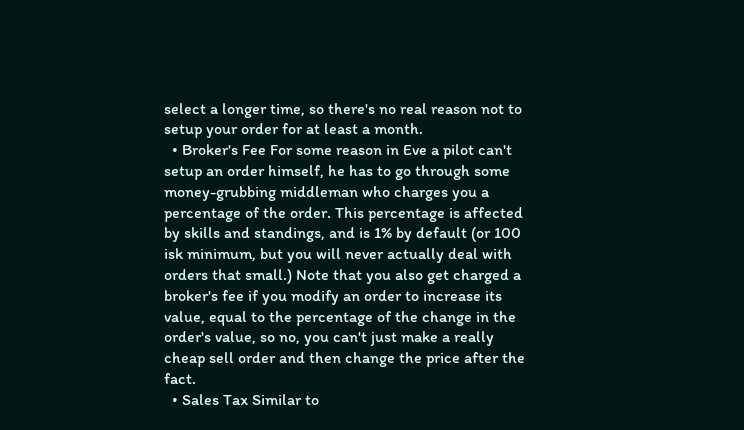select a longer time, so there's no real reason not to setup your order for at least a month.
  • Broker's Fee For some reason in Eve a pilot can't setup an order himself, he has to go through some money-grubbing middleman who charges you a percentage of the order. This percentage is affected by skills and standings, and is 1% by default (or 100 isk minimum, but you will never actually deal with orders that small.) Note that you also get charged a broker's fee if you modify an order to increase its value, equal to the percentage of the change in the order's value, so no, you can't just make a really cheap sell order and then change the price after the fact.
  • Sales Tax Similar to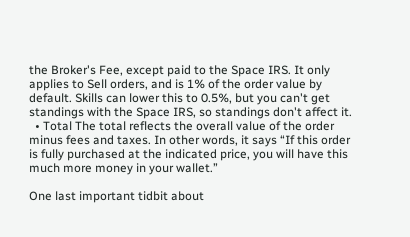the Broker's Fee, except paid to the Space IRS. It only applies to Sell orders, and is 1% of the order value by default. Skills can lower this to 0.5%, but you can't get standings with the Space IRS, so standings don't affect it.
  • Total The total reflects the overall value of the order minus fees and taxes. In other words, it says “If this order is fully purchased at the indicated price, you will have this much more money in your wallet.”

One last important tidbit about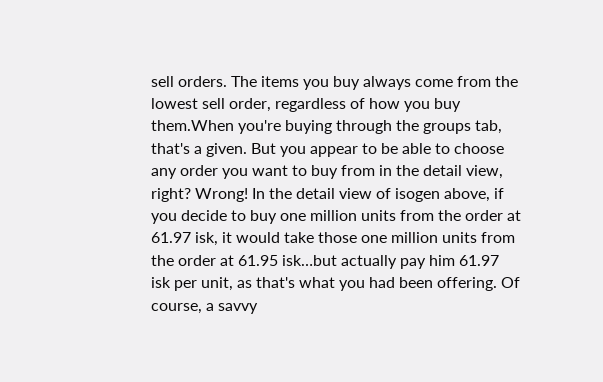sell orders. The items you buy always come from the lowest sell order, regardless of how you buy them.When you're buying through the groups tab, that's a given. But you appear to be able to choose any order you want to buy from in the detail view, right? Wrong! In the detail view of isogen above, if you decide to buy one million units from the order at 61.97 isk, it would take those one million units from the order at 61.95 isk…but actually pay him 61.97 isk per unit, as that's what you had been offering. Of course, a savvy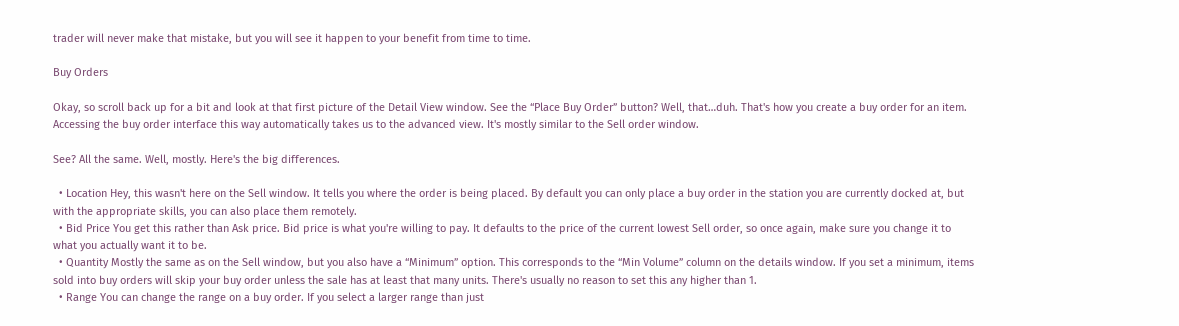trader will never make that mistake, but you will see it happen to your benefit from time to time.

Buy Orders

Okay, so scroll back up for a bit and look at that first picture of the Detail View window. See the “Place Buy Order” button? Well, that…duh. That's how you create a buy order for an item. Accessing the buy order interface this way automatically takes us to the advanced view. It's mostly similar to the Sell order window.

See? All the same. Well, mostly. Here's the big differences.

  • Location Hey, this wasn't here on the Sell window. It tells you where the order is being placed. By default you can only place a buy order in the station you are currently docked at, but with the appropriate skills, you can also place them remotely.
  • Bid Price You get this rather than Ask price. Bid price is what you're willing to pay. It defaults to the price of the current lowest Sell order, so once again, make sure you change it to what you actually want it to be.
  • Quantity Mostly the same as on the Sell window, but you also have a “Minimum” option. This corresponds to the “Min Volume” column on the details window. If you set a minimum, items sold into buy orders will skip your buy order unless the sale has at least that many units. There's usually no reason to set this any higher than 1.
  • Range You can change the range on a buy order. If you select a larger range than just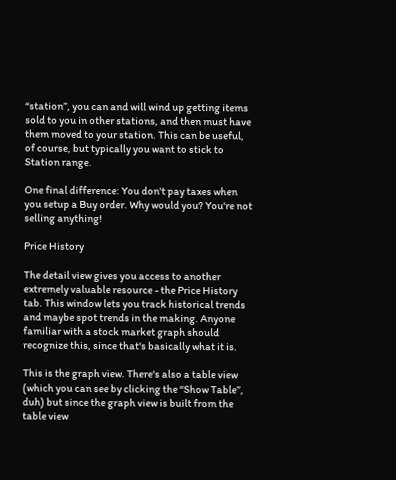“station”, you can and will wind up getting items sold to you in other stations, and then must have them moved to your station. This can be useful, of course, but typically you want to stick to Station range.

One final difference: You don't pay taxes when you setup a Buy order. Why would you? You're not selling anything!

Price History

The detail view gives you access to another extremely valuable resource - the Price History tab. This window lets you track historical trends and maybe spot trends in the making. Anyone familiar with a stock market graph should recognize this, since that's basically what it is.

This is the graph view. There's also a table view (which you can see by clicking the “Show Table”, duh) but since the graph view is built from the table view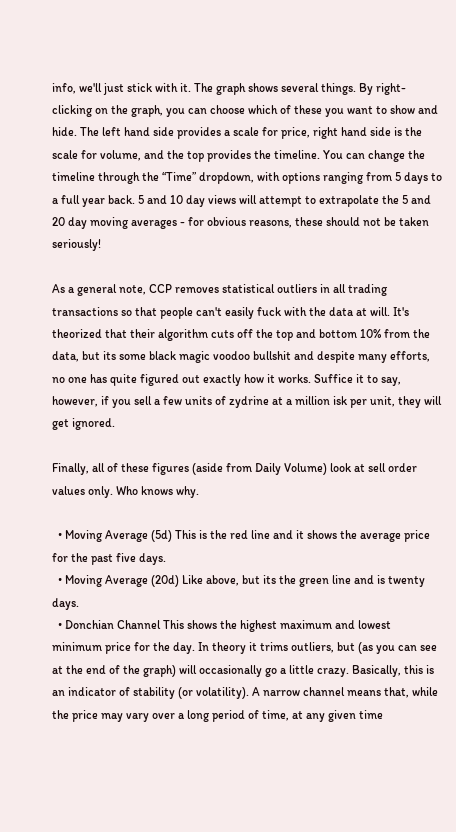info, we'll just stick with it. The graph shows several things. By right-clicking on the graph, you can choose which of these you want to show and hide. The left hand side provides a scale for price, right hand side is the scale for volume, and the top provides the timeline. You can change the timeline through the “Time” dropdown, with options ranging from 5 days to a full year back. 5 and 10 day views will attempt to extrapolate the 5 and 20 day moving averages - for obvious reasons, these should not be taken seriously!

As a general note, CCP removes statistical outliers in all trading transactions so that people can't easily fuck with the data at will. It's theorized that their algorithm cuts off the top and bottom 10% from the data, but its some black magic voodoo bullshit and despite many efforts, no one has quite figured out exactly how it works. Suffice it to say, however, if you sell a few units of zydrine at a million isk per unit, they will get ignored.

Finally, all of these figures (aside from Daily Volume) look at sell order values only. Who knows why.

  • Moving Average (5d) This is the red line and it shows the average price for the past five days.
  • Moving Average (20d) Like above, but its the green line and is twenty days.
  • Donchian Channel This shows the highest maximum and lowest minimum price for the day. In theory it trims outliers, but (as you can see at the end of the graph) will occasionally go a little crazy. Basically, this is an indicator of stability (or volatility). A narrow channel means that, while the price may vary over a long period of time, at any given time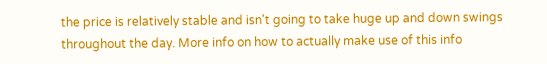the price is relatively stable and isn't going to take huge up and down swings throughout the day. More info on how to actually make use of this info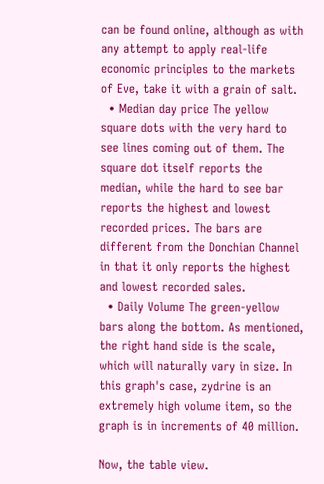can be found online, although as with any attempt to apply real-life economic principles to the markets of Eve, take it with a grain of salt.
  • Median day price The yellow square dots with the very hard to see lines coming out of them. The square dot itself reports the median, while the hard to see bar reports the highest and lowest recorded prices. The bars are different from the Donchian Channel in that it only reports the highest and lowest recorded sales.
  • Daily Volume The green-yellow bars along the bottom. As mentioned, the right hand side is the scale, which will naturally vary in size. In this graph's case, zydrine is an extremely high volume item, so the graph is in increments of 40 million.

Now, the table view.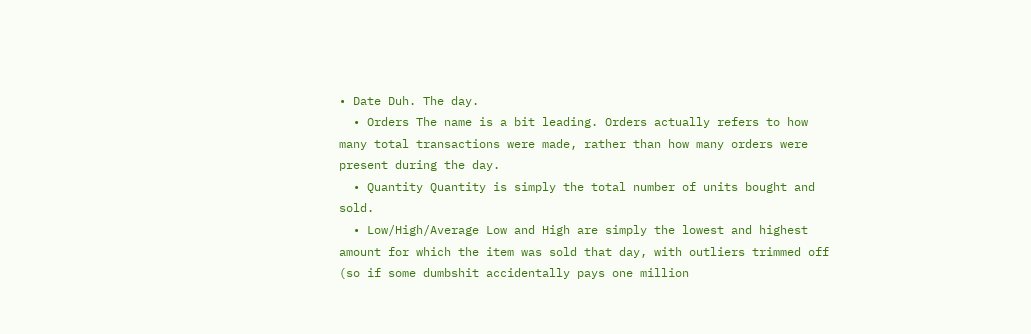• Date Duh. The day.
  • Orders The name is a bit leading. Orders actually refers to how many total transactions were made, rather than how many orders were present during the day.
  • Quantity Quantity is simply the total number of units bought and sold.
  • Low/High/Average Low and High are simply the lowest and highest amount for which the item was sold that day, with outliers trimmed off (so if some dumbshit accidentally pays one million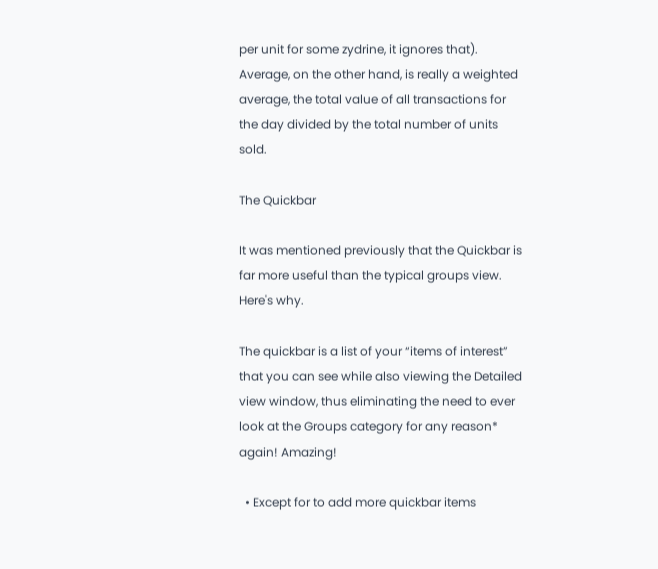per unit for some zydrine, it ignores that). Average, on the other hand, is really a weighted average, the total value of all transactions for the day divided by the total number of units sold.

The Quickbar

It was mentioned previously that the Quickbar is far more useful than the typical groups view. Here's why.

The quickbar is a list of your “items of interest” that you can see while also viewing the Detailed view window, thus eliminating the need to ever look at the Groups category for any reason* again! Amazing!

  • Except for to add more quickbar items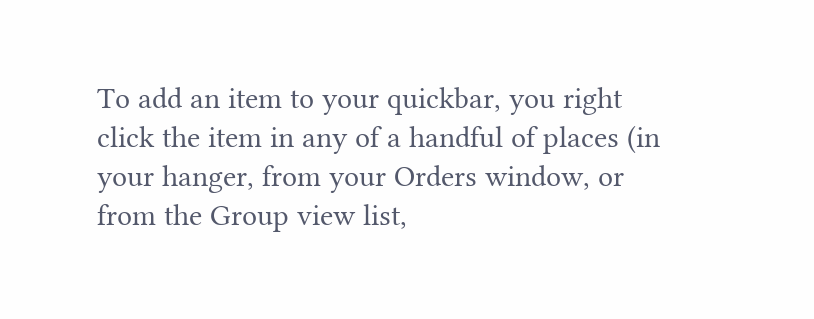To add an item to your quickbar, you right click the item in any of a handful of places (in your hanger, from your Orders window, or from the Group view list,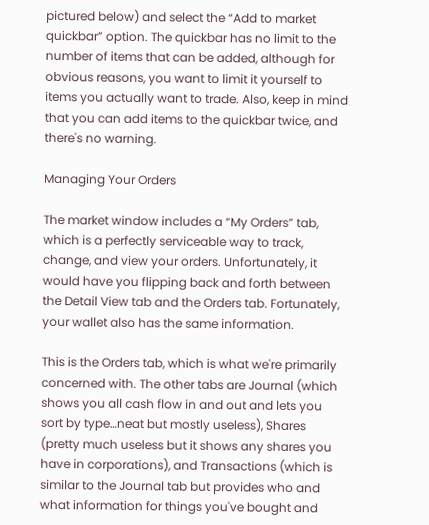pictured below) and select the “Add to market quickbar” option. The quickbar has no limit to the number of items that can be added, although for obvious reasons, you want to limit it yourself to items you actually want to trade. Also, keep in mind that you can add items to the quickbar twice, and there's no warning.

Managing Your Orders

The market window includes a “My Orders” tab, which is a perfectly serviceable way to track, change, and view your orders. Unfortunately, it would have you flipping back and forth between the Detail View tab and the Orders tab. Fortunately, your wallet also has the same information.

This is the Orders tab, which is what we're primarily concerned with. The other tabs are Journal (which shows you all cash flow in and out and lets you sort by type…neat but mostly useless), Shares (pretty much useless but it shows any shares you have in corporations), and Transactions (which is similar to the Journal tab but provides who and what information for things you've bought and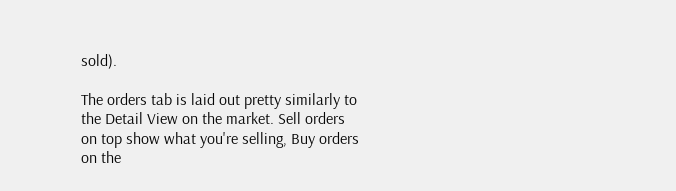sold).

The orders tab is laid out pretty similarly to the Detail View on the market. Sell orders on top show what you're selling, Buy orders on the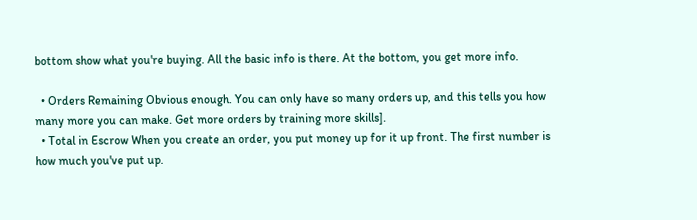bottom show what you're buying. All the basic info is there. At the bottom, you get more info.

  • Orders Remaining Obvious enough. You can only have so many orders up, and this tells you how many more you can make. Get more orders by training more skills].
  • Total in Escrow When you create an order, you put money up for it up front. The first number is how much you've put up.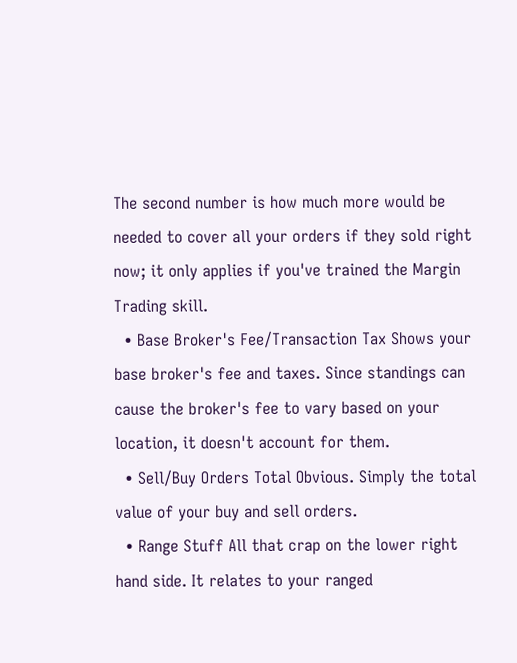The second number is how much more would be needed to cover all your orders if they sold right now; it only applies if you've trained the Margin Trading skill.
  • Base Broker's Fee/Transaction Tax Shows your base broker's fee and taxes. Since standings can cause the broker's fee to vary based on your location, it doesn't account for them.
  • Sell/Buy Orders Total Obvious. Simply the total value of your buy and sell orders.
  • Range Stuff All that crap on the lower right hand side. It relates to your ranged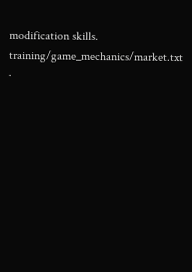modification skills.
training/game_mechanics/market.txt ·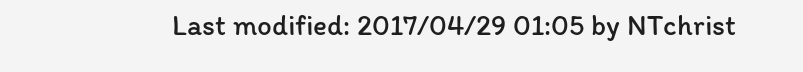Last modified: 2017/04/29 01:05 by NTchrist